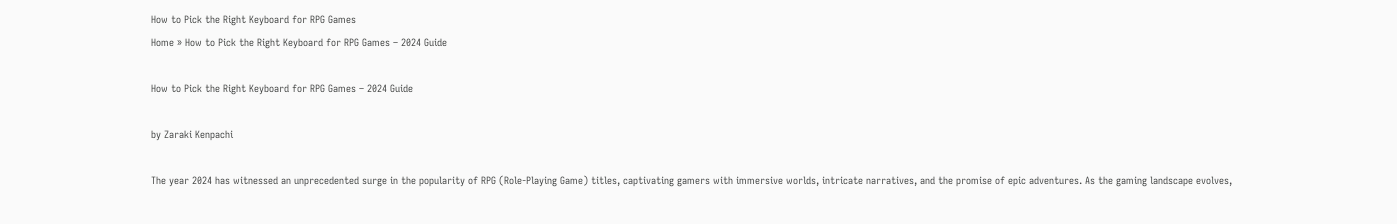How to Pick the Right Keyboard for RPG Games
Home » How to Pick the Right Keyboard for RPG Games – 2024 Guide

How to Pick the Right Keyboard for RPG Games – 2024 Guide

by Zaraki Kenpachi

The year 2024 has witnessed an unprecedented surge in the popularity of RPG (Role-Playing Game) titles, captivating gamers with immersive worlds, intricate narratives, and the promise of epic adventures. As the gaming landscape evolves,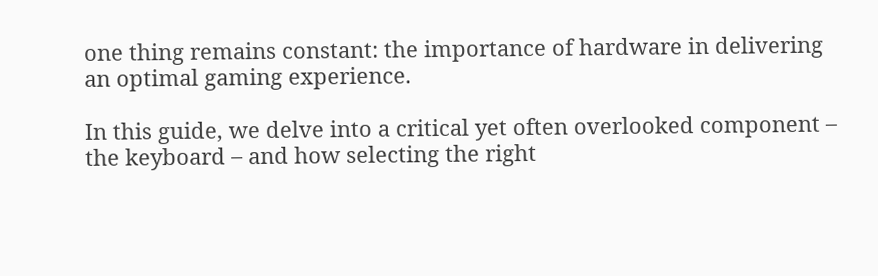one thing remains constant: the importance of hardware in delivering an optimal gaming experience.

In this guide, we delve into a critical yet often overlooked component – the keyboard – and how selecting the right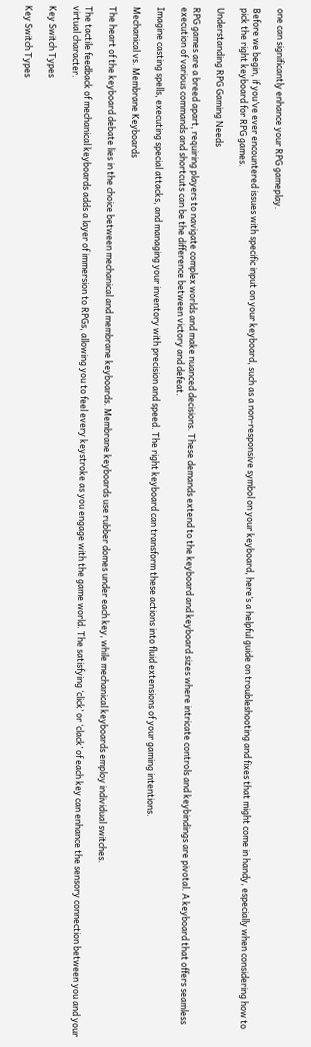one can significantly enhance your RPG gameplay.

Before we begin, if you’ve ever encountered issues with specific input on your keyboard, such as a non-responsive symbol on your keyboard, here’s a helpful guide on troubleshooting and fixes that might come in handy, especially when considering how to pick the right keyboard for RPG games.

Understanding RPG Gaming Needs

RPG games are a breed apart, requiring players to navigate complex worlds and make nuanced decisions. These demands extend to the keyboard and keyboard sizes where intricate controls and keybindings are pivotal. A keyboard that offers seamless execution of various commands and shortcuts can be the difference between victory and defeat.

Imagine casting spells, executing special attacks, and managing your inventory with precision and speed. The right keyboard can transform these actions into fluid extensions of your gaming intentions.

Mechanical vs. Membrane Keyboards

The heart of the keyboard debate lies in the choice between mechanical and membrane keyboards. Membrane keyboards use rubber domes under each key, while mechanical keyboards employ individual switches.

The tactile feedback of mechanical keyboards adds a layer of immersion to RPGs, allowing you to feel every keystroke as you engage with the game world. The satisfying ‘click’ or ‘clack’ of each key can enhance the sensory connection between you and your virtual character.

Key Switch Types

Key Switch Types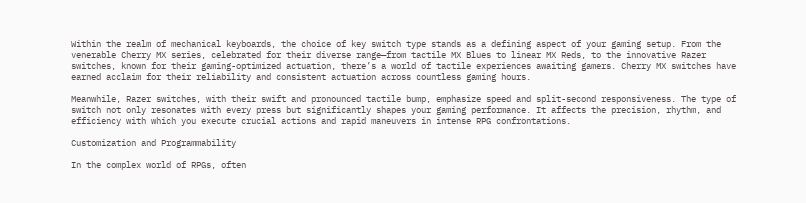Within the realm of mechanical keyboards, the choice of key switch type stands as a defining aspect of your gaming setup. From the venerable Cherry MX series, celebrated for their diverse range—from tactile MX Blues to linear MX Reds, to the innovative Razer switches, known for their gaming-optimized actuation, there’s a world of tactile experiences awaiting gamers. Cherry MX switches have earned acclaim for their reliability and consistent actuation across countless gaming hours.

Meanwhile, Razer switches, with their swift and pronounced tactile bump, emphasize speed and split-second responsiveness. The type of switch not only resonates with every press but significantly shapes your gaming performance. It affects the precision, rhythm, and efficiency with which you execute crucial actions and rapid maneuvers in intense RPG confrontations.

Customization and Programmability

In the complex world of RPGs, often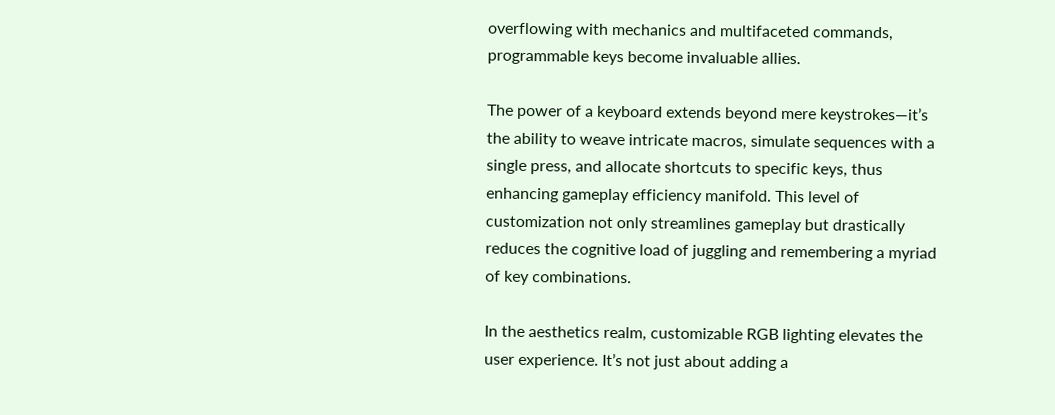overflowing with mechanics and multifaceted commands, programmable keys become invaluable allies.

The power of a keyboard extends beyond mere keystrokes—it’s the ability to weave intricate macros, simulate sequences with a single press, and allocate shortcuts to specific keys, thus enhancing gameplay efficiency manifold. This level of customization not only streamlines gameplay but drastically reduces the cognitive load of juggling and remembering a myriad of key combinations.

In the aesthetics realm, customizable RGB lighting elevates the user experience. It’s not just about adding a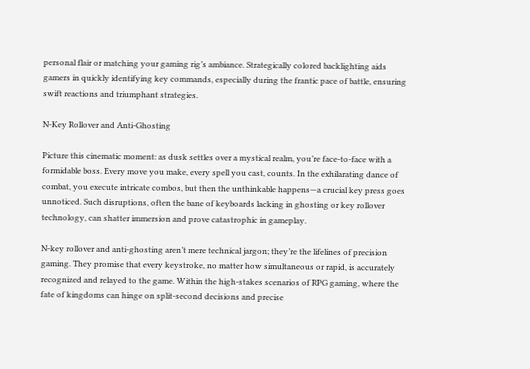personal flair or matching your gaming rig’s ambiance. Strategically colored backlighting aids gamers in quickly identifying key commands, especially during the frantic pace of battle, ensuring swift reactions and triumphant strategies.

N-Key Rollover and Anti-Ghosting

Picture this cinematic moment: as dusk settles over a mystical realm, you’re face-to-face with a formidable boss. Every move you make, every spell you cast, counts. In the exhilarating dance of combat, you execute intricate combos, but then the unthinkable happens—a crucial key press goes unnoticed. Such disruptions, often the bane of keyboards lacking in ghosting or key rollover technology, can shatter immersion and prove catastrophic in gameplay.

N-key rollover and anti-ghosting aren’t mere technical jargon; they’re the lifelines of precision gaming. They promise that every keystroke, no matter how simultaneous or rapid, is accurately recognized and relayed to the game. Within the high-stakes scenarios of RPG gaming, where the fate of kingdoms can hinge on split-second decisions and precise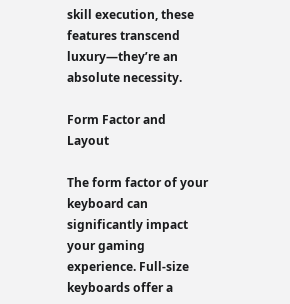skill execution, these features transcend luxury—they’re an absolute necessity.

Form Factor and Layout

The form factor of your keyboard can significantly impact your gaming experience. Full-size keyboards offer a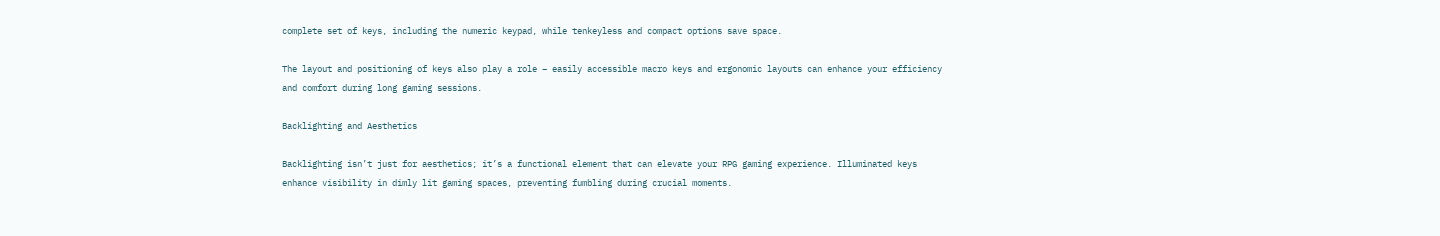complete set of keys, including the numeric keypad, while tenkeyless and compact options save space.

The layout and positioning of keys also play a role – easily accessible macro keys and ergonomic layouts can enhance your efficiency and comfort during long gaming sessions.

Backlighting and Aesthetics

Backlighting isn’t just for aesthetics; it’s a functional element that can elevate your RPG gaming experience. Illuminated keys enhance visibility in dimly lit gaming spaces, preventing fumbling during crucial moments.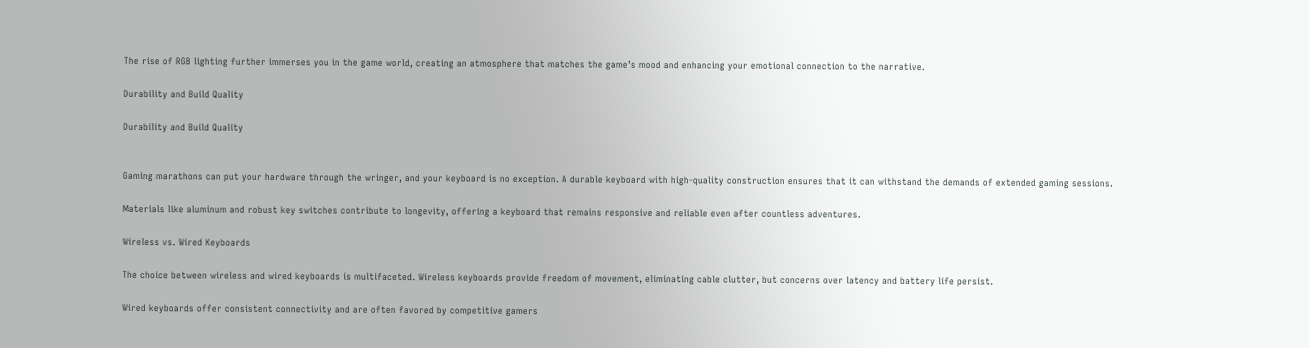The rise of RGB lighting further immerses you in the game world, creating an atmosphere that matches the game’s mood and enhancing your emotional connection to the narrative.

Durability and Build Quality

Durability and Build Quality


Gaming marathons can put your hardware through the wringer, and your keyboard is no exception. A durable keyboard with high-quality construction ensures that it can withstand the demands of extended gaming sessions.

Materials like aluminum and robust key switches contribute to longevity, offering a keyboard that remains responsive and reliable even after countless adventures.

Wireless vs. Wired Keyboards

The choice between wireless and wired keyboards is multifaceted. Wireless keyboards provide freedom of movement, eliminating cable clutter, but concerns over latency and battery life persist.

Wired keyboards offer consistent connectivity and are often favored by competitive gamers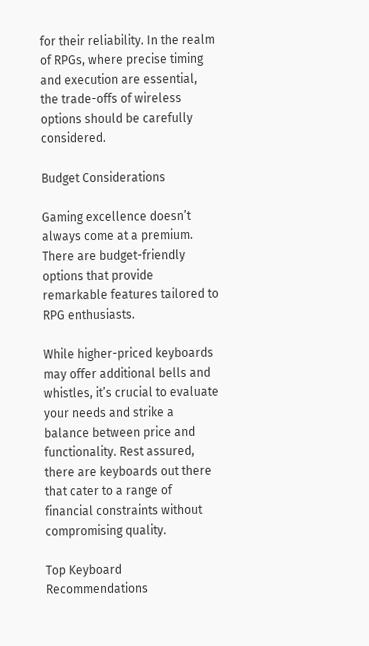for their reliability. In the realm of RPGs, where precise timing and execution are essential, the trade-offs of wireless options should be carefully considered.

Budget Considerations

Gaming excellence doesn’t always come at a premium. There are budget-friendly options that provide remarkable features tailored to RPG enthusiasts.

While higher-priced keyboards may offer additional bells and whistles, it’s crucial to evaluate your needs and strike a balance between price and functionality. Rest assured, there are keyboards out there that cater to a range of financial constraints without compromising quality.

Top Keyboard Recommendations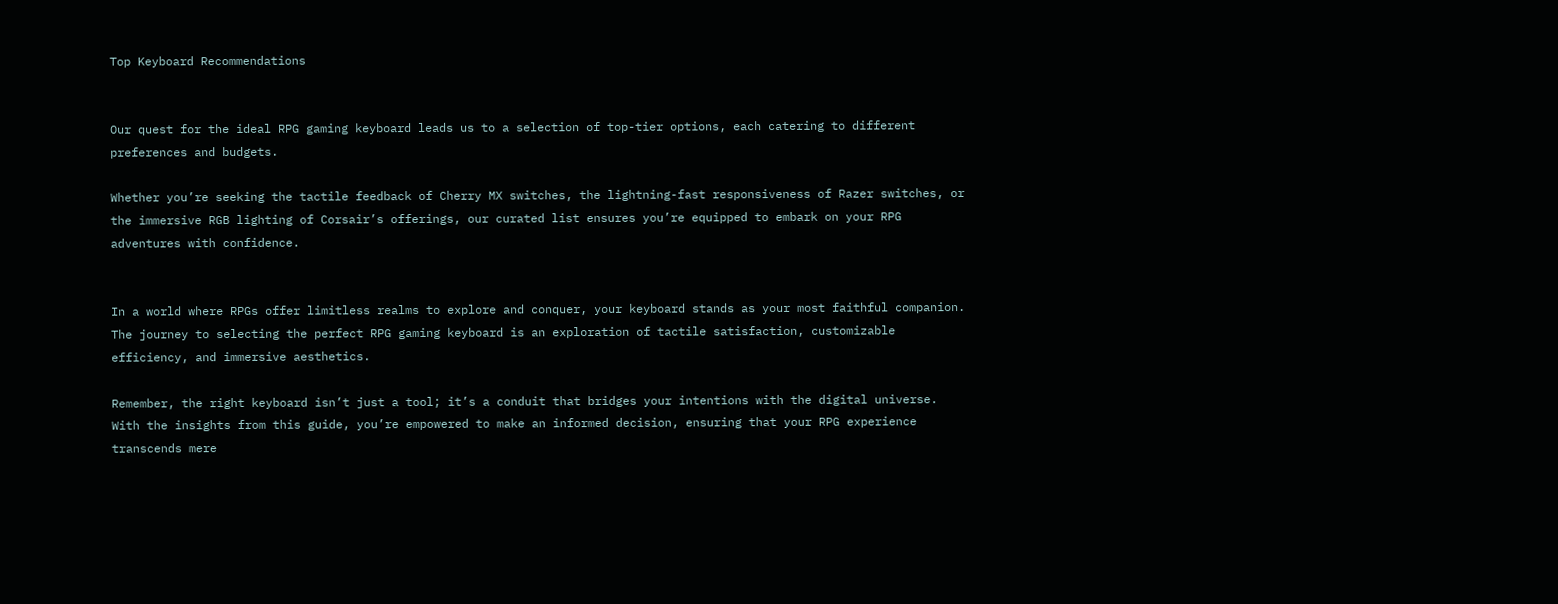Top Keyboard Recommendations


Our quest for the ideal RPG gaming keyboard leads us to a selection of top-tier options, each catering to different preferences and budgets.

Whether you’re seeking the tactile feedback of Cherry MX switches, the lightning-fast responsiveness of Razer switches, or the immersive RGB lighting of Corsair’s offerings, our curated list ensures you’re equipped to embark on your RPG adventures with confidence.


In a world where RPGs offer limitless realms to explore and conquer, your keyboard stands as your most faithful companion. The journey to selecting the perfect RPG gaming keyboard is an exploration of tactile satisfaction, customizable efficiency, and immersive aesthetics.

Remember, the right keyboard isn’t just a tool; it’s a conduit that bridges your intentions with the digital universe. With the insights from this guide, you’re empowered to make an informed decision, ensuring that your RPG experience transcends mere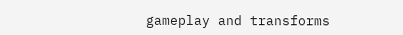gameplay and transforms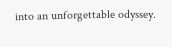into an unforgettable odyssey.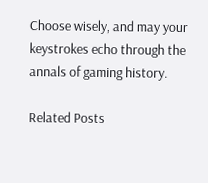Choose wisely, and may your keystrokes echo through the annals of gaming history.

Related Posts